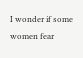I wonder if some women fear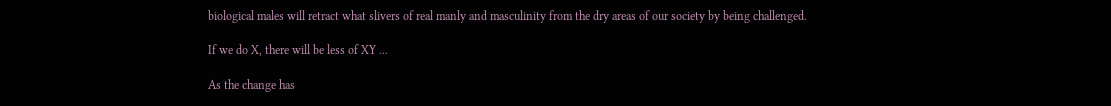biological males will retract what slivers of real manly and masculinity from the dry areas of our society by being challenged.

If we do X, there will be less of XY ...

As the change has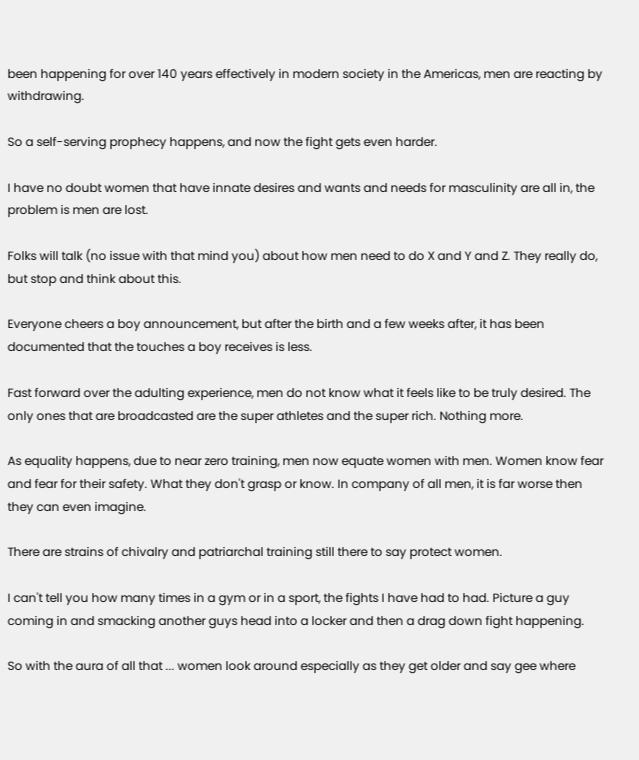been happening for over 140 years effectively in modern society in the Americas, men are reacting by withdrawing.

So a self-serving prophecy happens, and now the fight gets even harder.

I have no doubt women that have innate desires and wants and needs for masculinity are all in, the problem is men are lost.

Folks will talk (no issue with that mind you) about how men need to do X and Y and Z. They really do, but stop and think about this.

Everyone cheers a boy announcement, but after the birth and a few weeks after, it has been documented that the touches a boy receives is less.

Fast forward over the adulting experience, men do not know what it feels like to be truly desired. The only ones that are broadcasted are the super athletes and the super rich. Nothing more.

As equality happens, due to near zero training, men now equate women with men. Women know fear and fear for their safety. What they don't grasp or know. In company of all men, it is far worse then they can even imagine.

There are strains of chivalry and patriarchal training still there to say protect women.

I can't tell you how many times in a gym or in a sport, the fights I have had to had. Picture a guy coming in and smacking another guys head into a locker and then a drag down fight happening.

So with the aura of all that ... women look around especially as they get older and say gee where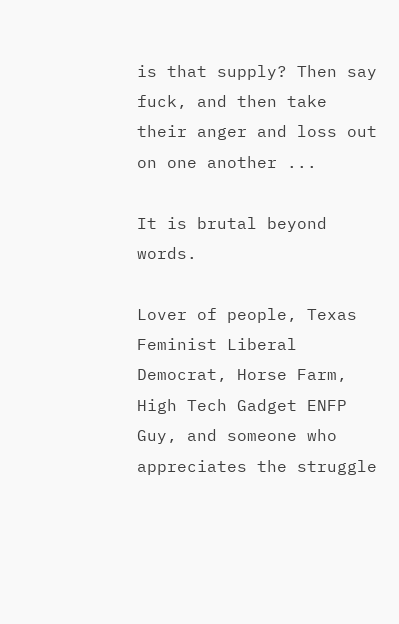is that supply? Then say fuck, and then take their anger and loss out on one another ...

It is brutal beyond words.

Lover of people, Texas Feminist Liberal Democrat, Horse Farm, High Tech Gadget ENFP Guy, and someone who appreciates the struggle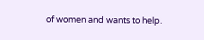of women and wants to help.